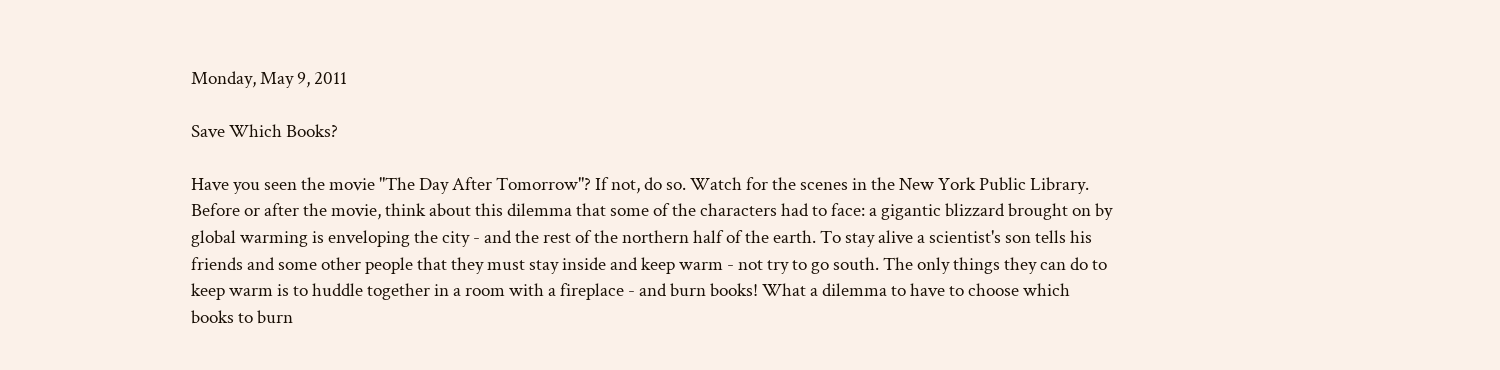Monday, May 9, 2011

Save Which Books?

Have you seen the movie "The Day After Tomorrow"? If not, do so. Watch for the scenes in the New York Public Library. Before or after the movie, think about this dilemma that some of the characters had to face: a gigantic blizzard brought on by global warming is enveloping the city - and the rest of the northern half of the earth. To stay alive a scientist's son tells his friends and some other people that they must stay inside and keep warm - not try to go south. The only things they can do to keep warm is to huddle together in a room with a fireplace - and burn books! What a dilemma to have to choose which books to burn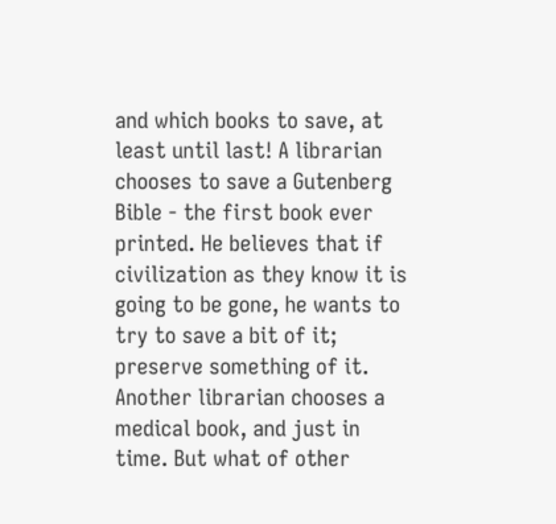and which books to save, at least until last! A librarian chooses to save a Gutenberg Bible - the first book ever printed. He believes that if civilization as they know it is going to be gone, he wants to try to save a bit of it; preserve something of it. Another librarian chooses a medical book, and just in time. But what of other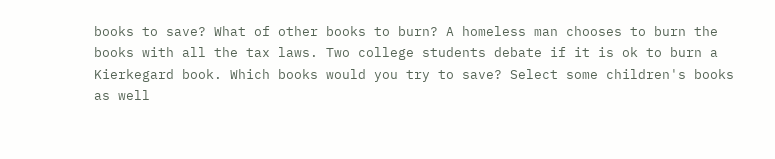books to save? What of other books to burn? A homeless man chooses to burn the books with all the tax laws. Two college students debate if it is ok to burn a Kierkegard book. Which books would you try to save? Select some children's books as well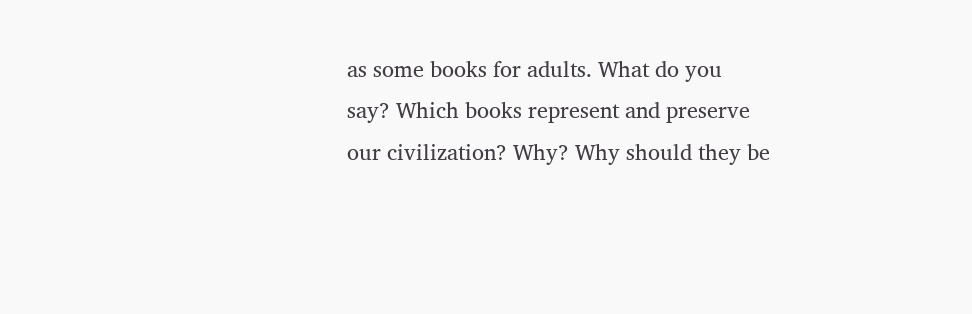as some books for adults. What do you say? Which books represent and preserve our civilization? Why? Why should they be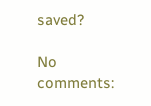saved?

No comments: